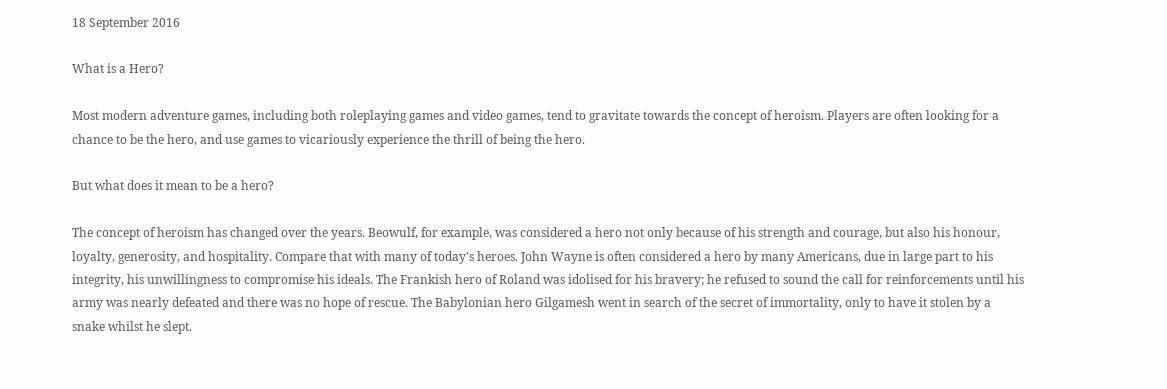18 September 2016

What is a Hero?

Most modern adventure games, including both roleplaying games and video games, tend to gravitate towards the concept of heroism. Players are often looking for a chance to be the hero, and use games to vicariously experience the thrill of being the hero.

But what does it mean to be a hero?

The concept of heroism has changed over the years. Beowulf, for example, was considered a hero not only because of his strength and courage, but also his honour, loyalty, generosity, and hospitality. Compare that with many of today's heroes. John Wayne is often considered a hero by many Americans, due in large part to his integrity, his unwillingness to compromise his ideals. The Frankish hero of Roland was idolised for his bravery; he refused to sound the call for reinforcements until his army was nearly defeated and there was no hope of rescue. The Babylonian hero Gilgamesh went in search of the secret of immortality, only to have it stolen by a snake whilst he slept.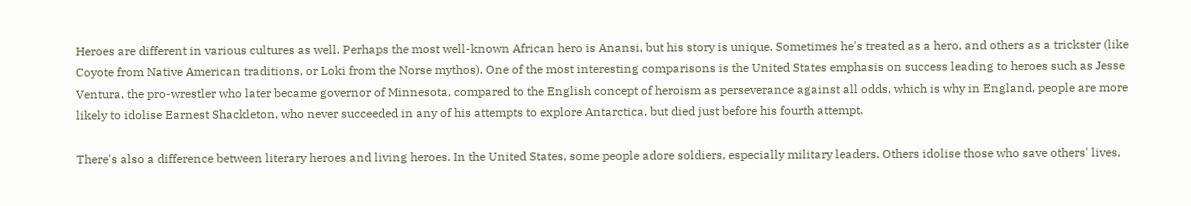Heroes are different in various cultures as well. Perhaps the most well-known African hero is Anansi, but his story is unique. Sometimes he's treated as a hero, and others as a trickster (like Coyote from Native American traditions, or Loki from the Norse mythos). One of the most interesting comparisons is the United States emphasis on success leading to heroes such as Jesse Ventura, the pro-wrestler who later became governor of Minnesota, compared to the English concept of heroism as perseverance against all odds, which is why in England, people are more likely to idolise Earnest Shackleton, who never succeeded in any of his attempts to explore Antarctica, but died just before his fourth attempt.

There's also a difference between literary heroes and living heroes. In the United States, some people adore soldiers, especially military leaders. Others idolise those who save others' lives,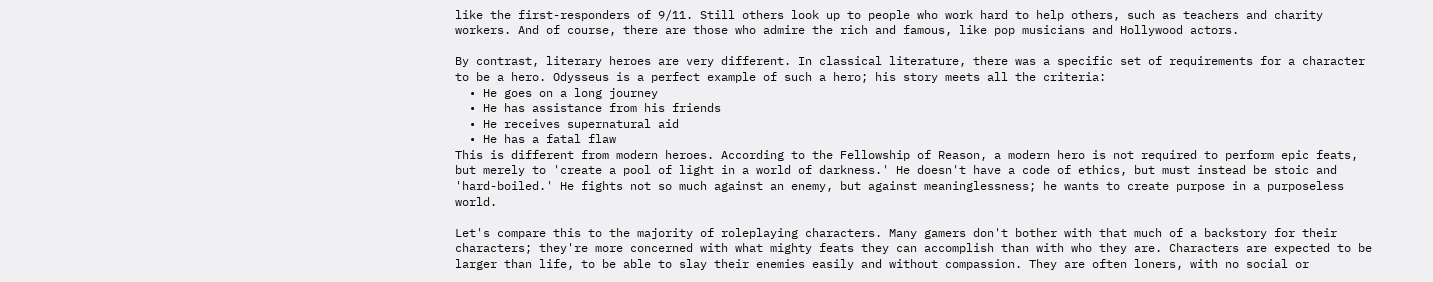like the first-responders of 9/11. Still others look up to people who work hard to help others, such as teachers and charity workers. And of course, there are those who admire the rich and famous, like pop musicians and Hollywood actors.

By contrast, literary heroes are very different. In classical literature, there was a specific set of requirements for a character to be a hero. Odysseus is a perfect example of such a hero; his story meets all the criteria:
  • He goes on a long journey
  • He has assistance from his friends
  • He receives supernatural aid
  • He has a fatal flaw
This is different from modern heroes. According to the Fellowship of Reason, a modern hero is not required to perform epic feats, but merely to 'create a pool of light in a world of darkness.' He doesn't have a code of ethics, but must instead be stoic and 'hard-boiled.' He fights not so much against an enemy, but against meaninglessness; he wants to create purpose in a purposeless world.

Let's compare this to the majority of roleplaying characters. Many gamers don't bother with that much of a backstory for their characters; they're more concerned with what mighty feats they can accomplish than with who they are. Characters are expected to be larger than life, to be able to slay their enemies easily and without compassion. They are often loners, with no social or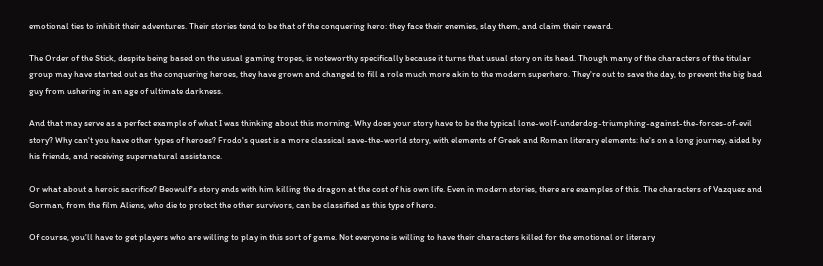emotional ties to inhibit their adventures. Their stories tend to be that of the conquering hero: they face their enemies, slay them, and claim their reward.

The Order of the Stick, despite being based on the usual gaming tropes, is noteworthy specifically because it turns that usual story on its head. Though many of the characters of the titular group may have started out as the conquering heroes, they have grown and changed to fill a role much more akin to the modern superhero. They're out to save the day, to prevent the big bad guy from ushering in an age of ultimate darkness.

And that may serve as a perfect example of what I was thinking about this morning. Why does your story have to be the typical lone-wolf-underdog-triumphing-against-the-forces-of-evil story? Why can't you have other types of heroes? Frodo's quest is a more classical save-the-world story, with elements of Greek and Roman literary elements: he's on a long journey, aided by his friends, and receiving supernatural assistance.

Or what about a heroic sacrifice? Beowulf's story ends with him killing the dragon at the cost of his own life. Even in modern stories, there are examples of this. The characters of Vazquez and Gorman, from the film Aliens, who die to protect the other survivors, can be classified as this type of hero.

Of course, you'll have to get players who are willing to play in this sort of game. Not everyone is willing to have their characters killed for the emotional or literary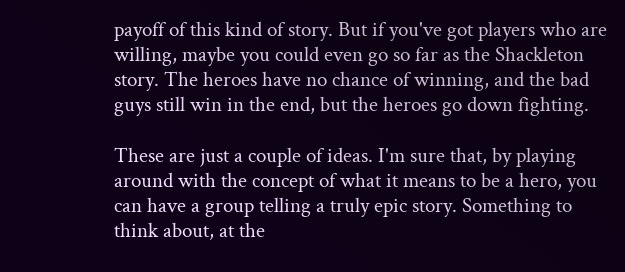payoff of this kind of story. But if you've got players who are willing, maybe you could even go so far as the Shackleton story. The heroes have no chance of winning, and the bad guys still win in the end, but the heroes go down fighting.

These are just a couple of ideas. I'm sure that, by playing around with the concept of what it means to be a hero, you can have a group telling a truly epic story. Something to think about, at the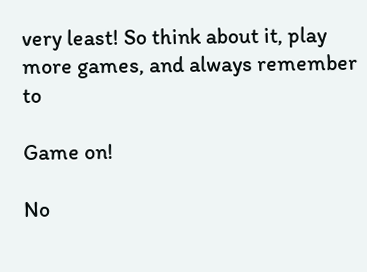very least! So think about it, play more games, and always remember to

Game on!

No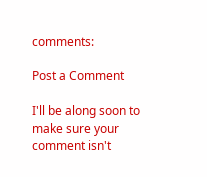comments:

Post a Comment

I'll be along soon to make sure your comment isn't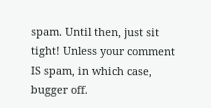spam. Until then, just sit tight! Unless your comment IS spam, in which case, bugger off.